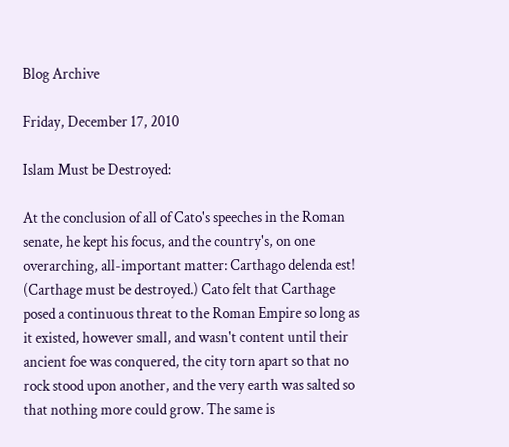Blog Archive

Friday, December 17, 2010

Islam Must be Destroyed:

At the conclusion of all of Cato's speeches in the Roman senate, he kept his focus, and the country's, on one overarching, all-important matter: Carthago delenda est! (Carthage must be destroyed.) Cato felt that Carthage posed a continuous threat to the Roman Empire so long as it existed, however small, and wasn't content until their ancient foe was conquered, the city torn apart so that no rock stood upon another, and the very earth was salted so that nothing more could grow. The same is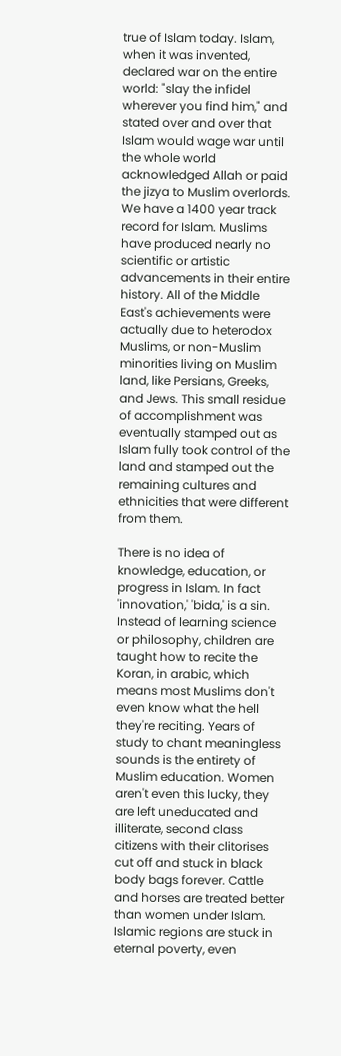true of Islam today. Islam, when it was invented, declared war on the entire world: "slay the infidel wherever you find him," and stated over and over that Islam would wage war until the whole world acknowledged Allah or paid the jizya to Muslim overlords. We have a 1400 year track record for Islam. Muslims have produced nearly no scientific or artistic advancements in their entire history. All of the Middle East's achievements were actually due to heterodox Muslims, or non-Muslim minorities living on Muslim land, like Persians, Greeks, and Jews. This small residue of accomplishment was eventually stamped out as Islam fully took control of the land and stamped out the remaining cultures and ethnicities that were different from them.

There is no idea of knowledge, education, or progress in Islam. In fact 'innovation,' 'bida,' is a sin. Instead of learning science or philosophy, children are taught how to recite the Koran, in arabic, which means most Muslims don't even know what the hell they're reciting. Years of study to chant meaningless sounds is the entirety of Muslim education. Women aren't even this lucky, they are left uneducated and illiterate, second class citizens with their clitorises cut off and stuck in black body bags forever. Cattle and horses are treated better than women under Islam. Islamic regions are stuck in eternal poverty, even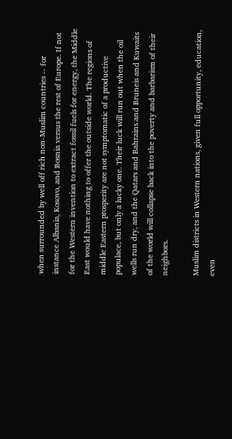when surrounded by well off rich non-Muslim countries -- for instance Albania, Kosovo, and Bosnia versus the rest of Europe. If not for the Western invention to extract fossil fuels for energy, the Middle East would have nothing to offer the outside world. The regions of middle Eastern prosperity are not symptomatic of a productive populace, but only a lucky one. Their luck will run out when the oil wells run dry, and the Qatars and Bahrains and Bruneis and Kuwaits of the world will collapse back into the poverty and barbarism of their neighbors.

Muslim districts in Western nations, given full opportunity, education, even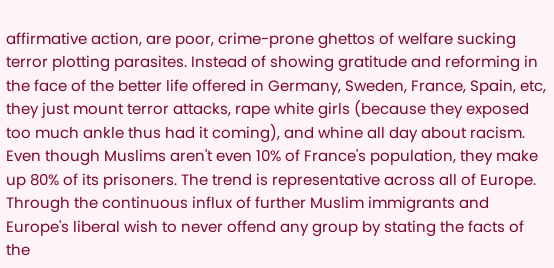affirmative action, are poor, crime-prone ghettos of welfare sucking terror plotting parasites. Instead of showing gratitude and reforming in the face of the better life offered in Germany, Sweden, France, Spain, etc, they just mount terror attacks, rape white girls (because they exposed too much ankle thus had it coming), and whine all day about racism. Even though Muslims aren't even 10% of France's population, they make up 80% of its prisoners. The trend is representative across all of Europe. Through the continuous influx of further Muslim immigrants and Europe's liberal wish to never offend any group by stating the facts of the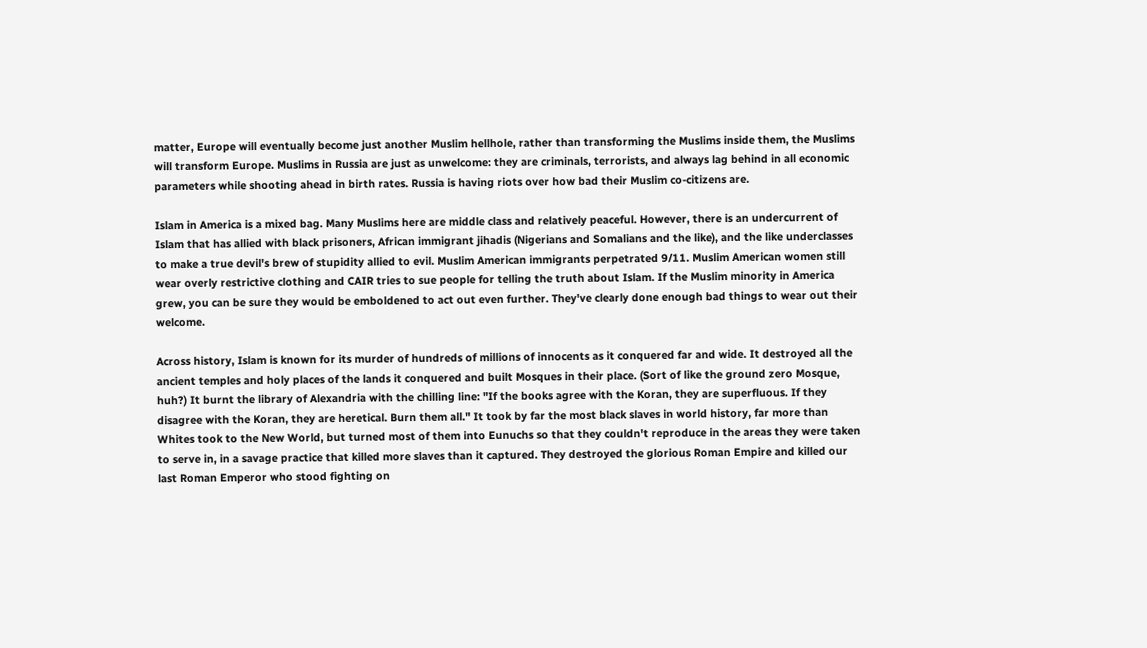matter, Europe will eventually become just another Muslim hellhole, rather than transforming the Muslims inside them, the Muslims will transform Europe. Muslims in Russia are just as unwelcome: they are criminals, terrorists, and always lag behind in all economic parameters while shooting ahead in birth rates. Russia is having riots over how bad their Muslim co-citizens are.

Islam in America is a mixed bag. Many Muslims here are middle class and relatively peaceful. However, there is an undercurrent of Islam that has allied with black prisoners, African immigrant jihadis (Nigerians and Somalians and the like), and the like underclasses to make a true devil's brew of stupidity allied to evil. Muslim American immigrants perpetrated 9/11. Muslim American women still wear overly restrictive clothing and CAIR tries to sue people for telling the truth about Islam. If the Muslim minority in America grew, you can be sure they would be emboldened to act out even further. They've clearly done enough bad things to wear out their welcome.

Across history, Islam is known for its murder of hundreds of millions of innocents as it conquered far and wide. It destroyed all the ancient temples and holy places of the lands it conquered and built Mosques in their place. (Sort of like the ground zero Mosque, huh?) It burnt the library of Alexandria with the chilling line: "If the books agree with the Koran, they are superfluous. If they disagree with the Koran, they are heretical. Burn them all." It took by far the most black slaves in world history, far more than Whites took to the New World, but turned most of them into Eunuchs so that they couldn't reproduce in the areas they were taken to serve in, in a savage practice that killed more slaves than it captured. They destroyed the glorious Roman Empire and killed our last Roman Emperor who stood fighting on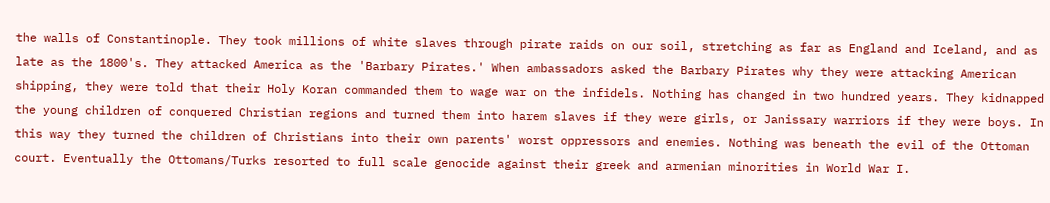the walls of Constantinople. They took millions of white slaves through pirate raids on our soil, stretching as far as England and Iceland, and as late as the 1800's. They attacked America as the 'Barbary Pirates.' When ambassadors asked the Barbary Pirates why they were attacking American shipping, they were told that their Holy Koran commanded them to wage war on the infidels. Nothing has changed in two hundred years. They kidnapped the young children of conquered Christian regions and turned them into harem slaves if they were girls, or Janissary warriors if they were boys. In this way they turned the children of Christians into their own parents' worst oppressors and enemies. Nothing was beneath the evil of the Ottoman court. Eventually the Ottomans/Turks resorted to full scale genocide against their greek and armenian minorities in World War I.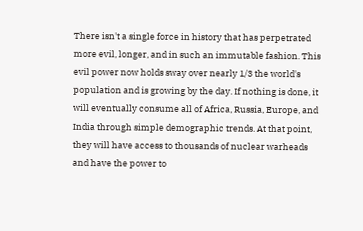There isn't a single force in history that has perpetrated more evil, longer, and in such an immutable fashion. This evil power now holds sway over nearly 1/3 the world's population and is growing by the day. If nothing is done, it will eventually consume all of Africa, Russia, Europe, and India through simple demographic trends. At that point, they will have access to thousands of nuclear warheads and have the power to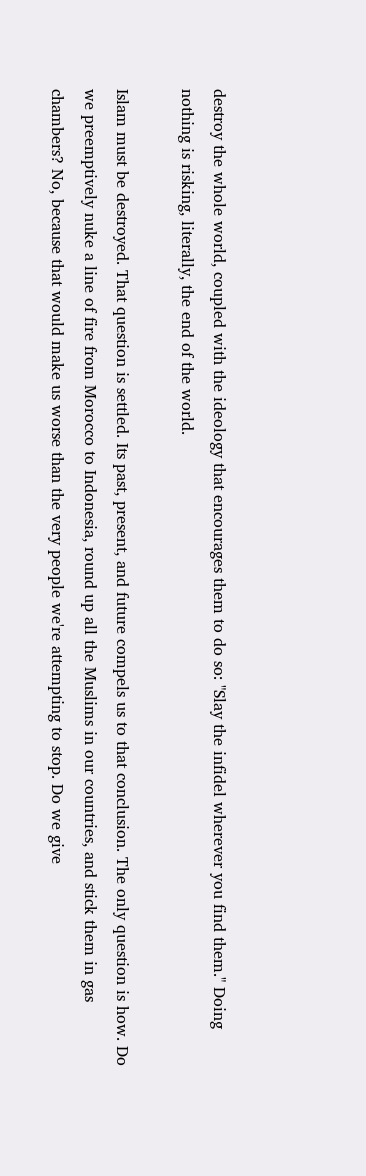destroy the whole world, coupled with the ideology that encourages them to do so: "Slay the infidel wherever you find them." Doing nothing is risking, literally, the end of the world.

Islam must be destroyed. That question is settled. Its past, present, and future compels us to that conclusion. The only question is how. Do we preemptively nuke a line of fire from Morocco to Indonesia, round up all the Muslims in our countries, and stick them in gas chambers? No, because that would make us worse than the very people we're attempting to stop. Do we give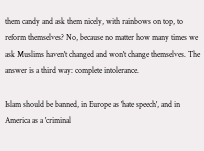them candy and ask them nicely, with rainbows on top, to reform themselves? No, because no matter how many times we ask Muslims haven't changed and won't change themselves. The answer is a third way: complete intolerance.

Islam should be banned, in Europe as 'hate speech', and in America as a 'criminal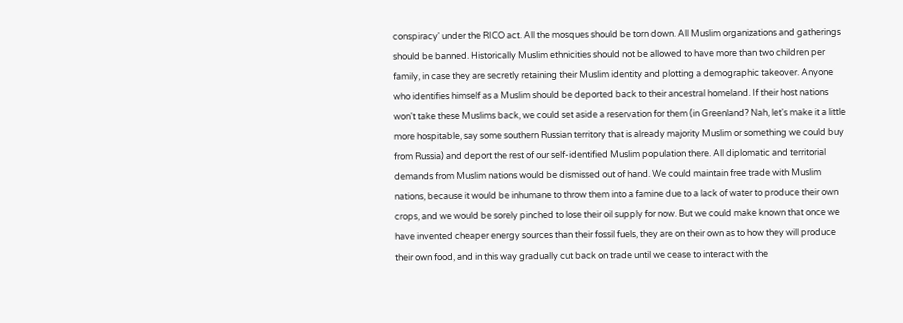conspiracy' under the RICO act. All the mosques should be torn down. All Muslim organizations and gatherings should be banned. Historically Muslim ethnicities should not be allowed to have more than two children per family, in case they are secretly retaining their Muslim identity and plotting a demographic takeover. Anyone who identifies himself as a Muslim should be deported back to their ancestral homeland. If their host nations won't take these Muslims back, we could set aside a reservation for them (in Greenland? Nah, let's make it a little more hospitable, say some southern Russian territory that is already majority Muslim or something we could buy from Russia) and deport the rest of our self-identified Muslim population there. All diplomatic and territorial demands from Muslim nations would be dismissed out of hand. We could maintain free trade with Muslim nations, because it would be inhumane to throw them into a famine due to a lack of water to produce their own crops, and we would be sorely pinched to lose their oil supply for now. But we could make known that once we have invented cheaper energy sources than their fossil fuels, they are on their own as to how they will produce their own food, and in this way gradually cut back on trade until we cease to interact with the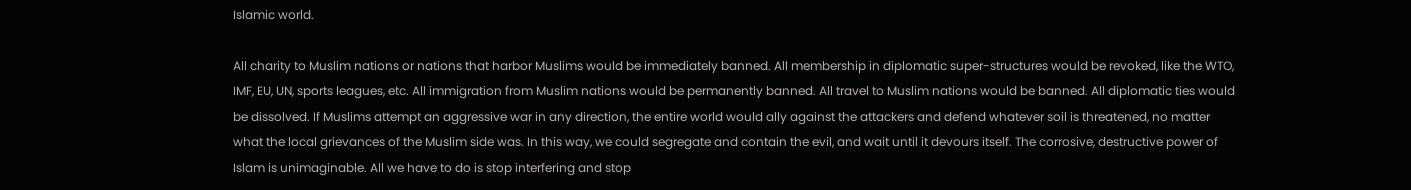Islamic world.

All charity to Muslim nations or nations that harbor Muslims would be immediately banned. All membership in diplomatic super-structures would be revoked, like the WTO, IMF, EU, UN, sports leagues, etc. All immigration from Muslim nations would be permanently banned. All travel to Muslim nations would be banned. All diplomatic ties would be dissolved. If Muslims attempt an aggressive war in any direction, the entire world would ally against the attackers and defend whatever soil is threatened, no matter what the local grievances of the Muslim side was. In this way, we could segregate and contain the evil, and wait until it devours itself. The corrosive, destructive power of Islam is unimaginable. All we have to do is stop interfering and stop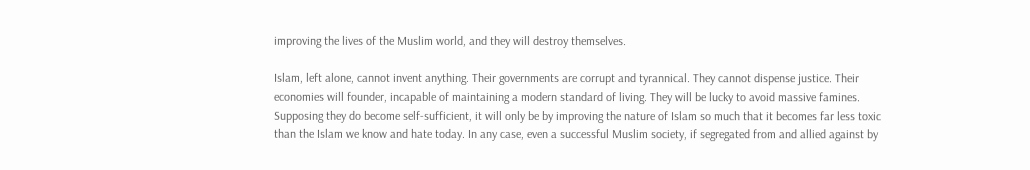improving the lives of the Muslim world, and they will destroy themselves.

Islam, left alone, cannot invent anything. Their governments are corrupt and tyrannical. They cannot dispense justice. Their economies will founder, incapable of maintaining a modern standard of living. They will be lucky to avoid massive famines. Supposing they do become self-sufficient, it will only be by improving the nature of Islam so much that it becomes far less toxic than the Islam we know and hate today. In any case, even a successful Muslim society, if segregated from and allied against by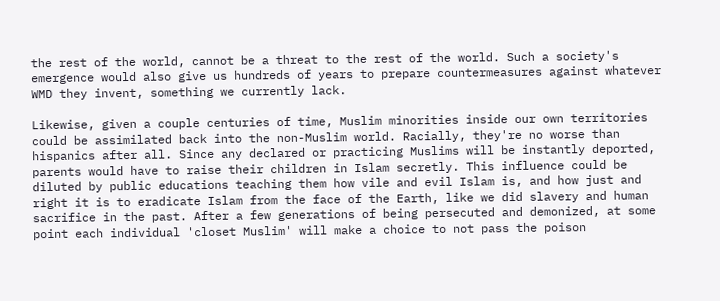the rest of the world, cannot be a threat to the rest of the world. Such a society's emergence would also give us hundreds of years to prepare countermeasures against whatever WMD they invent, something we currently lack.

Likewise, given a couple centuries of time, Muslim minorities inside our own territories could be assimilated back into the non-Muslim world. Racially, they're no worse than hispanics after all. Since any declared or practicing Muslims will be instantly deported, parents would have to raise their children in Islam secretly. This influence could be diluted by public educations teaching them how vile and evil Islam is, and how just and right it is to eradicate Islam from the face of the Earth, like we did slavery and human sacrifice in the past. After a few generations of being persecuted and demonized, at some point each individual 'closet Muslim' will make a choice to not pass the poison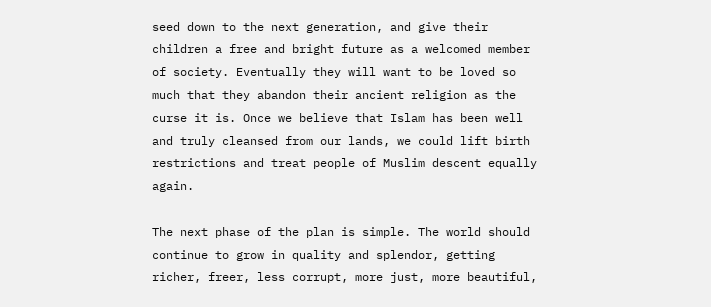seed down to the next generation, and give their children a free and bright future as a welcomed member of society. Eventually they will want to be loved so much that they abandon their ancient religion as the curse it is. Once we believe that Islam has been well and truly cleansed from our lands, we could lift birth restrictions and treat people of Muslim descent equally again.

The next phase of the plan is simple. The world should continue to grow in quality and splendor, getting richer, freer, less corrupt, more just, more beautiful,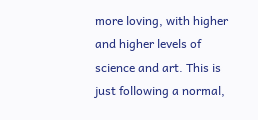more loving, with higher and higher levels of science and art. This is just following a normal,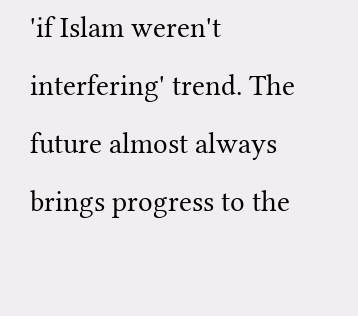'if Islam weren't interfering' trend. The future almost always brings progress to the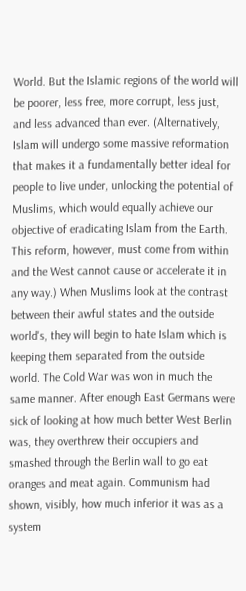World. But the Islamic regions of the world will be poorer, less free, more corrupt, less just, and less advanced than ever. (Alternatively, Islam will undergo some massive reformation that makes it a fundamentally better ideal for people to live under, unlocking the potential of Muslims, which would equally achieve our objective of eradicating Islam from the Earth. This reform, however, must come from within and the West cannot cause or accelerate it in any way.) When Muslims look at the contrast between their awful states and the outside world's, they will begin to hate Islam which is keeping them separated from the outside world. The Cold War was won in much the same manner. After enough East Germans were sick of looking at how much better West Berlin was, they overthrew their occupiers and smashed through the Berlin wall to go eat oranges and meat again. Communism had shown, visibly, how much inferior it was as a system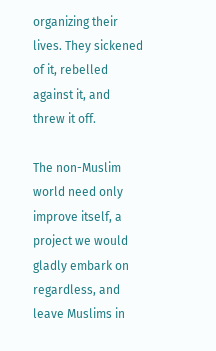organizing their lives. They sickened of it, rebelled against it, and threw it off.

The non-Muslim world need only improve itself, a project we would gladly embark on regardless, and leave Muslims in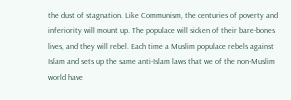the dust of stagnation. Like Communism, the centuries of poverty and inferiority will mount up. The populace will sicken of their bare-bones lives, and they will rebel. Each time a Muslim populace rebels against Islam and sets up the same anti-Islam laws that we of the non-Muslim world have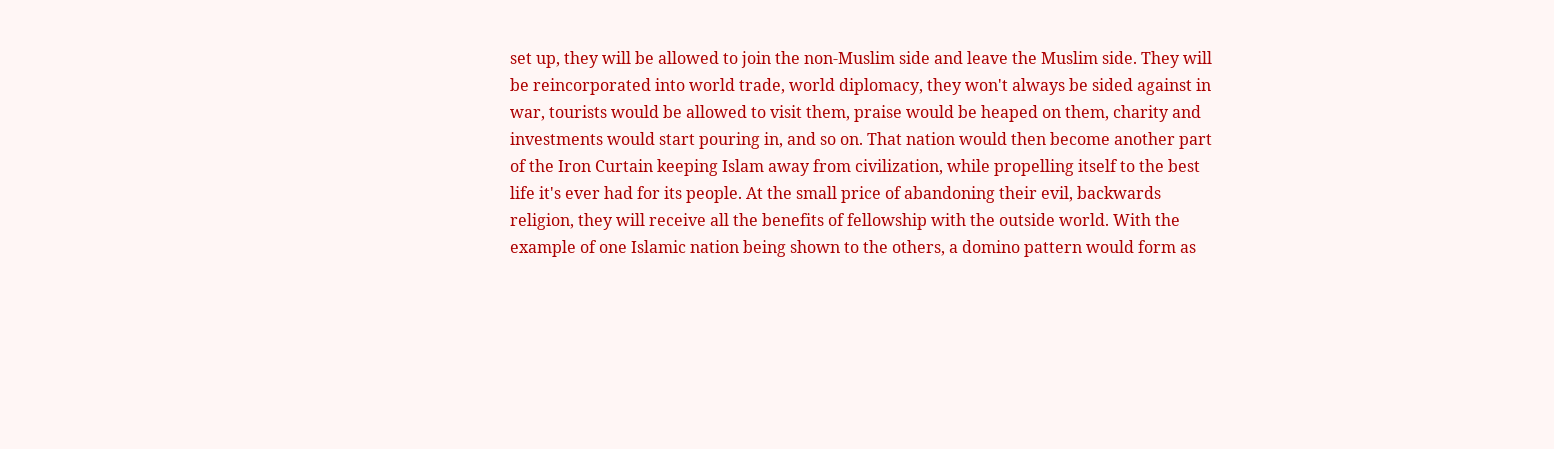set up, they will be allowed to join the non-Muslim side and leave the Muslim side. They will be reincorporated into world trade, world diplomacy, they won't always be sided against in war, tourists would be allowed to visit them, praise would be heaped on them, charity and investments would start pouring in, and so on. That nation would then become another part of the Iron Curtain keeping Islam away from civilization, while propelling itself to the best life it's ever had for its people. At the small price of abandoning their evil, backwards religion, they will receive all the benefits of fellowship with the outside world. With the example of one Islamic nation being shown to the others, a domino pattern would form as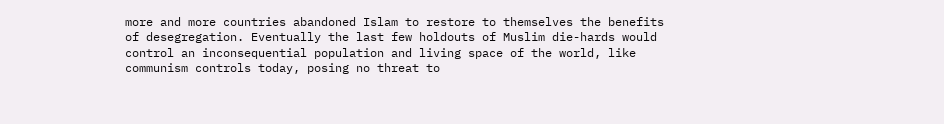more and more countries abandoned Islam to restore to themselves the benefits of desegregation. Eventually the last few holdouts of Muslim die-hards would control an inconsequential population and living space of the world, like communism controls today, posing no threat to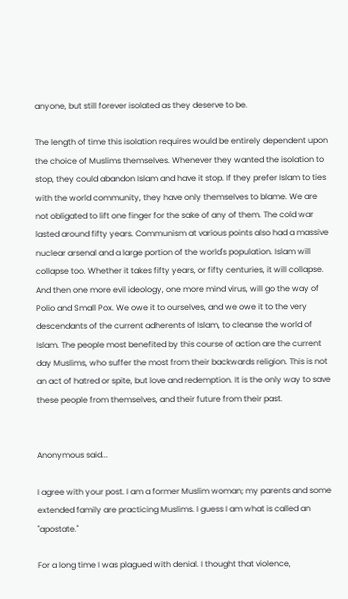anyone, but still forever isolated as they deserve to be.

The length of time this isolation requires would be entirely dependent upon the choice of Muslims themselves. Whenever they wanted the isolation to stop, they could abandon Islam and have it stop. If they prefer Islam to ties with the world community, they have only themselves to blame. We are not obligated to lift one finger for the sake of any of them. The cold war lasted around fifty years. Communism at various points also had a massive nuclear arsenal and a large portion of the world's population. Islam will collapse too. Whether it takes fifty years, or fifty centuries, it will collapse. And then one more evil ideology, one more mind virus, will go the way of Polio and Small Pox. We owe it to ourselves, and we owe it to the very descendants of the current adherents of Islam, to cleanse the world of Islam. The people most benefited by this course of action are the current day Muslims, who suffer the most from their backwards religion. This is not an act of hatred or spite, but love and redemption. It is the only way to save these people from themselves, and their future from their past.


Anonymous said...

I agree with your post. I am a former Muslim woman; my parents and some extended family are practicing Muslims. I guess I am what is called an "apostate."

For a long time I was plagued with denial. I thought that violence,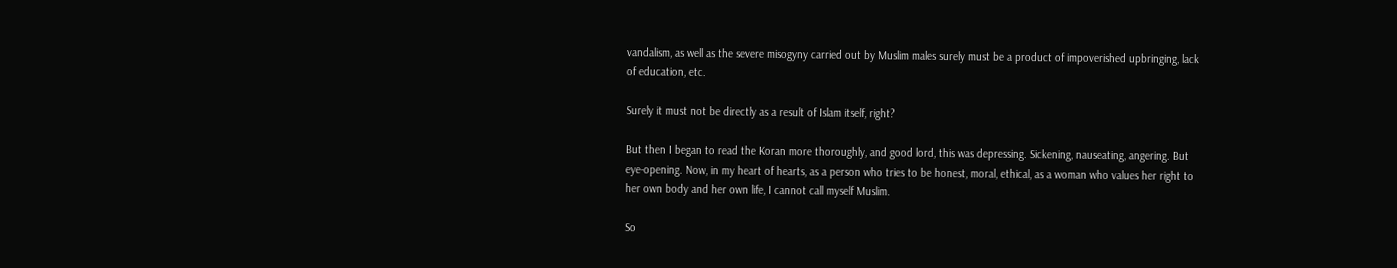vandalism, as well as the severe misogyny carried out by Muslim males surely must be a product of impoverished upbringing, lack of education, etc.

Surely it must not be directly as a result of Islam itself, right?

But then I began to read the Koran more thoroughly, and good lord, this was depressing. Sickening, nauseating, angering. But eye-opening. Now, in my heart of hearts, as a person who tries to be honest, moral, ethical, as a woman who values her right to her own body and her own life, I cannot call myself Muslim.

So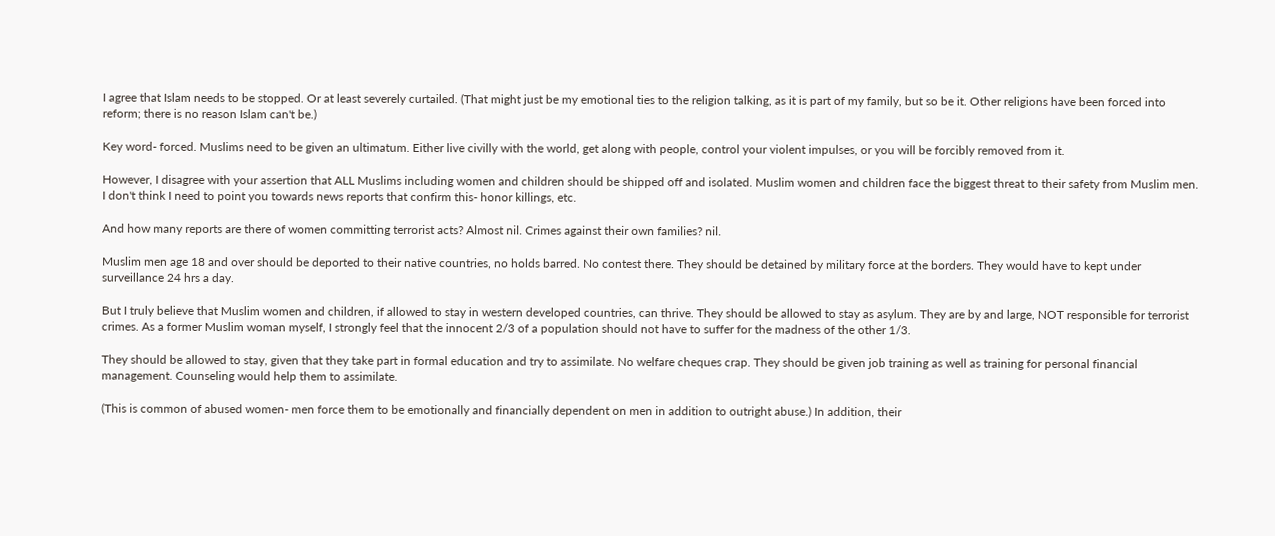I agree that Islam needs to be stopped. Or at least severely curtailed. (That might just be my emotional ties to the religion talking, as it is part of my family, but so be it. Other religions have been forced into reform; there is no reason Islam can't be.)

Key word- forced. Muslims need to be given an ultimatum. Either live civilly with the world, get along with people, control your violent impulses, or you will be forcibly removed from it.

However, I disagree with your assertion that ALL Muslims including women and children should be shipped off and isolated. Muslim women and children face the biggest threat to their safety from Muslim men. I don't think I need to point you towards news reports that confirm this- honor killings, etc.

And how many reports are there of women committing terrorist acts? Almost nil. Crimes against their own families? nil.

Muslim men age 18 and over should be deported to their native countries, no holds barred. No contest there. They should be detained by military force at the borders. They would have to kept under surveillance 24 hrs a day.

But I truly believe that Muslim women and children, if allowed to stay in western developed countries, can thrive. They should be allowed to stay as asylum. They are by and large, NOT responsible for terrorist crimes. As a former Muslim woman myself, I strongly feel that the innocent 2/3 of a population should not have to suffer for the madness of the other 1/3.

They should be allowed to stay, given that they take part in formal education and try to assimilate. No welfare cheques crap. They should be given job training as well as training for personal financial management. Counseling would help them to assimilate.

(This is common of abused women- men force them to be emotionally and financially dependent on men in addition to outright abuse.) In addition, their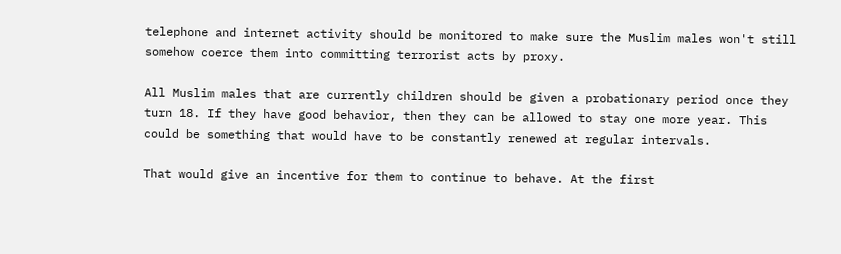telephone and internet activity should be monitored to make sure the Muslim males won't still somehow coerce them into committing terrorist acts by proxy.

All Muslim males that are currently children should be given a probationary period once they turn 18. If they have good behavior, then they can be allowed to stay one more year. This could be something that would have to be constantly renewed at regular intervals.

That would give an incentive for them to continue to behave. At the first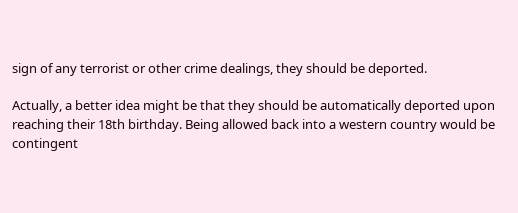sign of any terrorist or other crime dealings, they should be deported.

Actually, a better idea might be that they should be automatically deported upon reaching their 18th birthday. Being allowed back into a western country would be contingent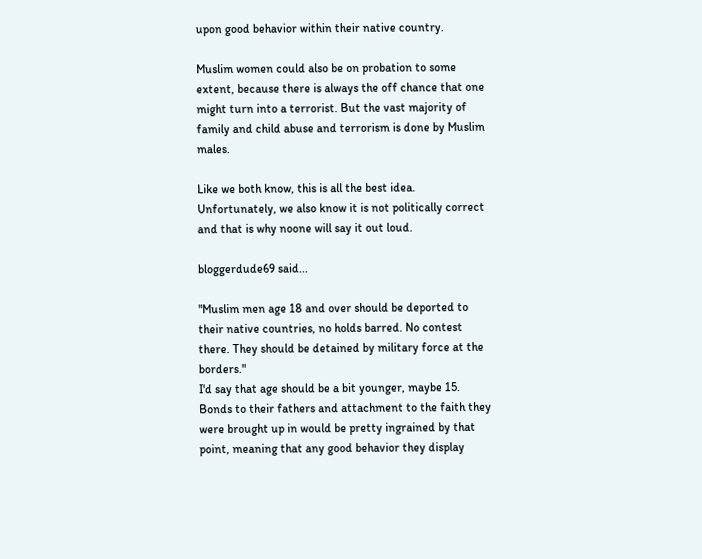upon good behavior within their native country.

Muslim women could also be on probation to some extent, because there is always the off chance that one might turn into a terrorist. But the vast majority of family and child abuse and terrorism is done by Muslim males.

Like we both know, this is all the best idea. Unfortunately, we also know it is not politically correct and that is why noone will say it out loud.

bloggerdude69 said...

"Muslim men age 18 and over should be deported to their native countries, no holds barred. No contest there. They should be detained by military force at the borders."
I'd say that age should be a bit younger, maybe 15. Bonds to their fathers and attachment to the faith they were brought up in would be pretty ingrained by that point, meaning that any good behavior they display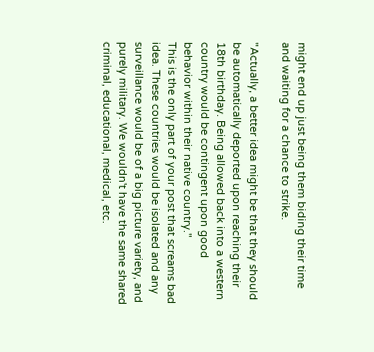might end up just being them biding their time and waiting for a chance to strike.

"Actually, a better idea might be that they should be automatically deported upon reaching their 18th birthday. Being allowed back into a western country would be contingent upon good behavior within their native country."
This is the only part of your post that screams bad idea. These countries would be isolated and any surveillance would be of a big picture variety, and purely military. We wouldn't have the same shared criminal, educational, medical, etc.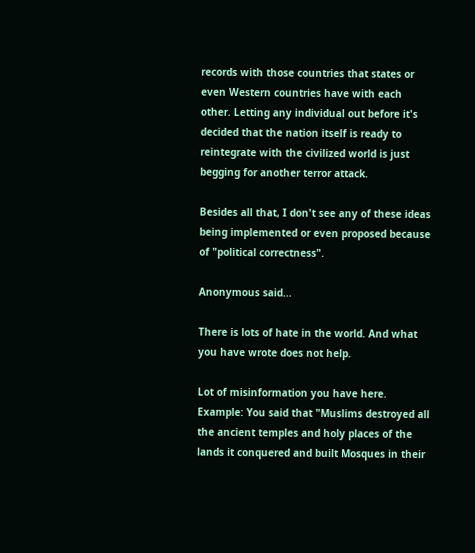records with those countries that states or even Western countries have with each other. Letting any individual out before it's decided that the nation itself is ready to reintegrate with the civilized world is just begging for another terror attack.

Besides all that, I don't see any of these ideas being implemented or even proposed because of "political correctness".

Anonymous said...

There is lots of hate in the world. And what you have wrote does not help.

Lot of misinformation you have here. Example: You said that "Muslims destroyed all the ancient temples and holy places of the lands it conquered and built Mosques in their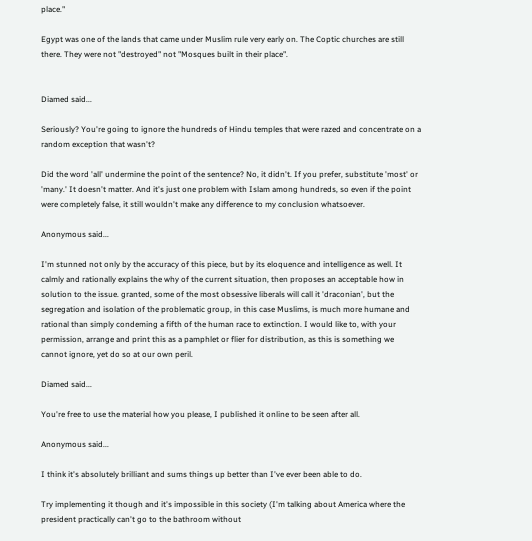place."

Egypt was one of the lands that came under Muslim rule very early on. The Coptic churches are still there. They were not "destroyed" not "Mosques built in their place".


Diamed said...

Seriously? You're going to ignore the hundreds of Hindu temples that were razed and concentrate on a random exception that wasn't?

Did the word 'all' undermine the point of the sentence? No, it didn't. If you prefer, substitute 'most' or 'many.' It doesn't matter. And it's just one problem with Islam among hundreds, so even if the point were completely false, it still wouldn't make any difference to my conclusion whatsoever.

Anonymous said...

I'm stunned not only by the accuracy of this piece, but by its eloquence and intelligence as well. It calmly and rationally explains the why of the current situation, then proposes an acceptable how in solution to the issue. granted, some of the most obsessive liberals will call it 'draconian', but the segregation and isolation of the problematic group, in this case Muslims, is much more humane and rational than simply condeming a fifth of the human race to extinction. I would like to, with your permission, arrange and print this as a pamphlet or flier for distribution, as this is something we cannot ignore, yet do so at our own peril.

Diamed said...

You're free to use the material how you please, I published it online to be seen after all.

Anonymous said...

I think it's absolutely brilliant and sums things up better than I've ever been able to do.

Try implementing it though and it's impossible in this society (I'm talking about America where the president practically can't go to the bathroom without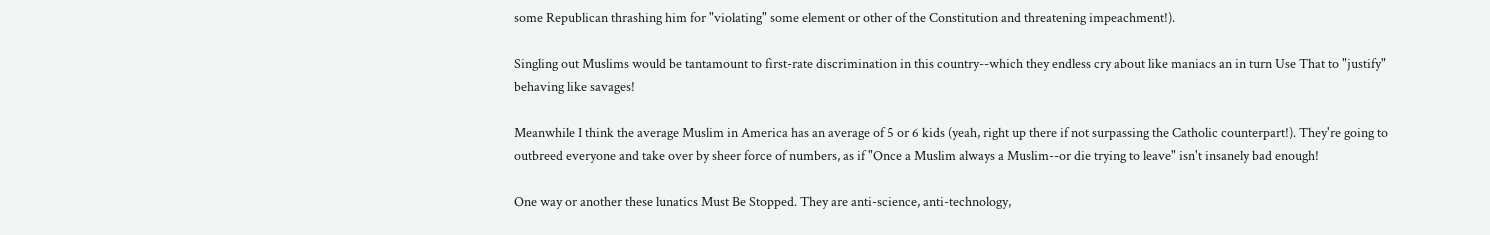some Republican thrashing him for "violating" some element or other of the Constitution and threatening impeachment!).

Singling out Muslims would be tantamount to first-rate discrimination in this country--which they endless cry about like maniacs an in turn Use That to "justify" behaving like savages!

Meanwhile I think the average Muslim in America has an average of 5 or 6 kids (yeah, right up there if not surpassing the Catholic counterpart!). They're going to outbreed everyone and take over by sheer force of numbers, as if "Once a Muslim always a Muslim--or die trying to leave" isn't insanely bad enough!

One way or another these lunatics Must Be Stopped. They are anti-science, anti-technology,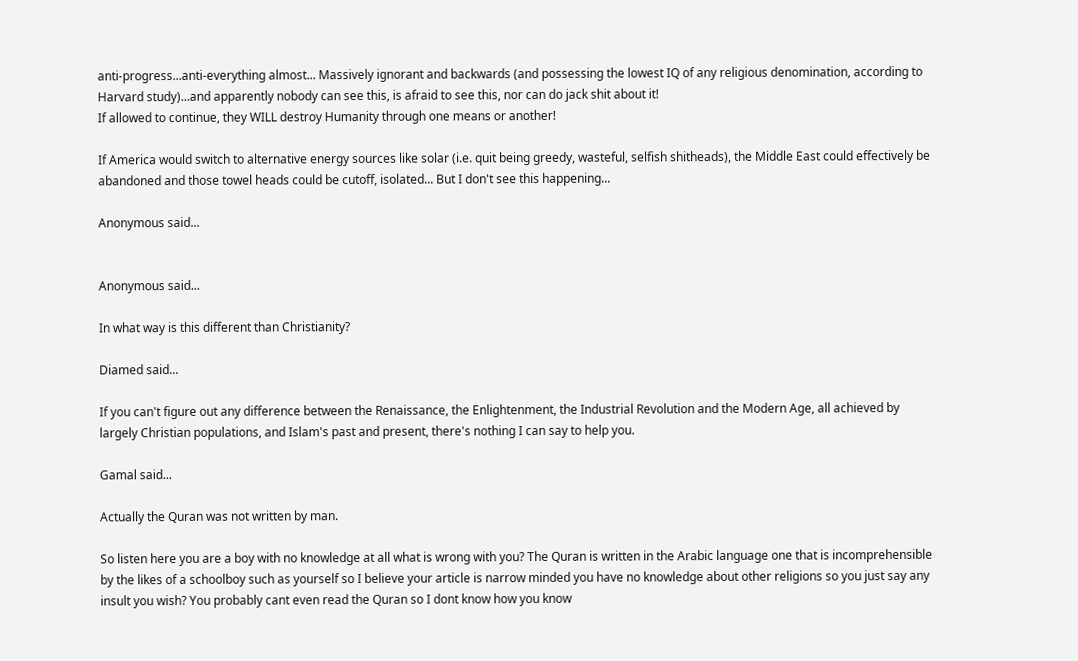anti-progress...anti-everything almost... Massively ignorant and backwards (and possessing the lowest IQ of any religious denomination, according to Harvard study)...and apparently nobody can see this, is afraid to see this, nor can do jack shit about it!
If allowed to continue, they WILL destroy Humanity through one means or another!

If America would switch to alternative energy sources like solar (i.e. quit being greedy, wasteful, selfish shitheads), the Middle East could effectively be abandoned and those towel heads could be cutoff, isolated... But I don't see this happening...

Anonymous said...


Anonymous said...

In what way is this different than Christianity?

Diamed said...

If you can't figure out any difference between the Renaissance, the Enlightenment, the Industrial Revolution and the Modern Age, all achieved by largely Christian populations, and Islam's past and present, there's nothing I can say to help you.

Gamal said...

Actually the Quran was not written by man.

So listen here you are a boy with no knowledge at all what is wrong with you? The Quran is written in the Arabic language one that is incomprehensible by the likes of a schoolboy such as yourself so I believe your article is narrow minded you have no knowledge about other religions so you just say any insult you wish? You probably cant even read the Quran so I dont know how you know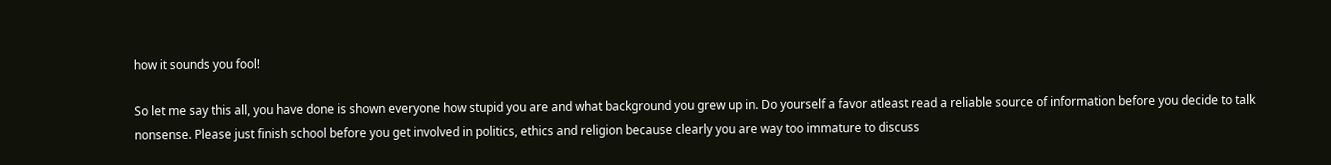how it sounds you fool!

So let me say this all, you have done is shown everyone how stupid you are and what background you grew up in. Do yourself a favor atleast read a reliable source of information before you decide to talk nonsense. Please just finish school before you get involved in politics, ethics and religion because clearly you are way too immature to discuss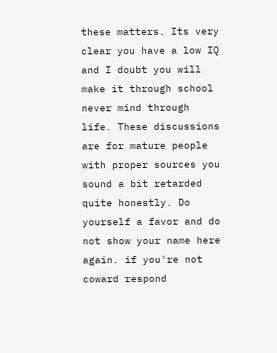these matters. Its very clear you have a low IQ and I doubt you will make it through school never mind through life. These discussions are for mature people with proper sources you sound a bit retarded quite honestly. Do yourself a favor and do not show your name here again. if you're not coward respond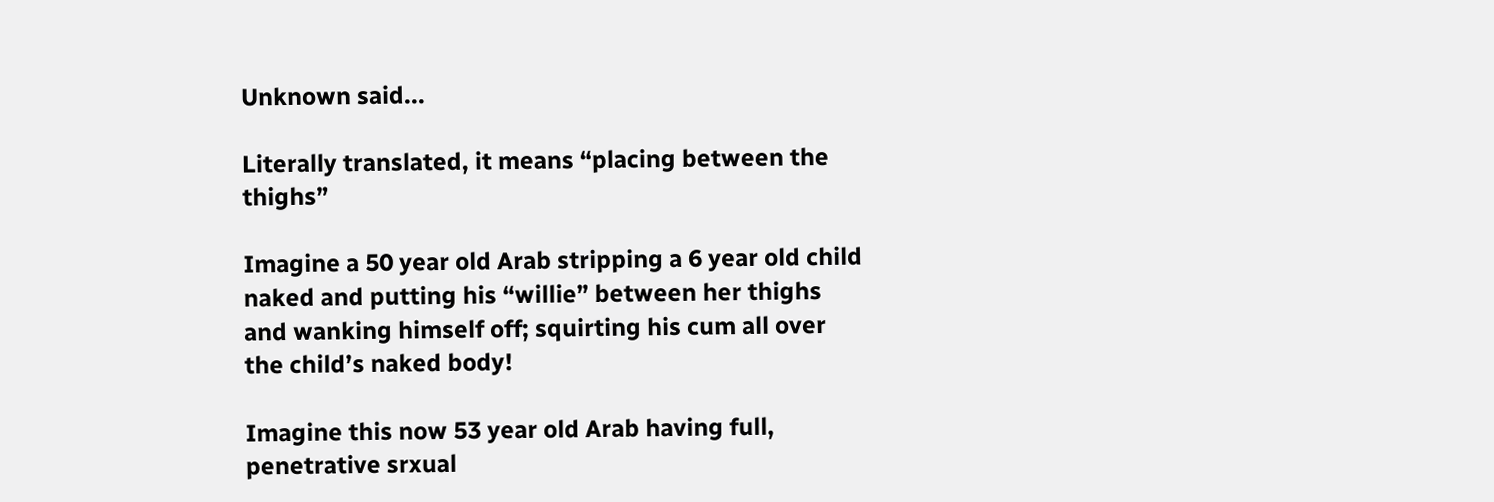Unknown said...

Literally translated, it means “placing between the thighs”

Imagine a 50 year old Arab stripping a 6 year old child naked and putting his “willie” between her thighs and wanking himself off; squirting his cum all over the child’s naked body!

Imagine this now 53 year old Arab having full, penetrative srxual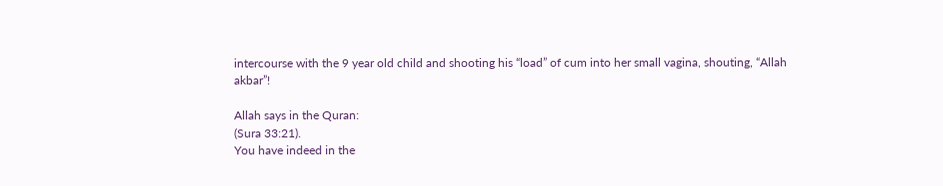intercourse with the 9 year old child and shooting his “load” of cum into her small vagina, shouting, “Allah akbar”!

Allah says in the Quran:
(Sura 33:21).
You have indeed in the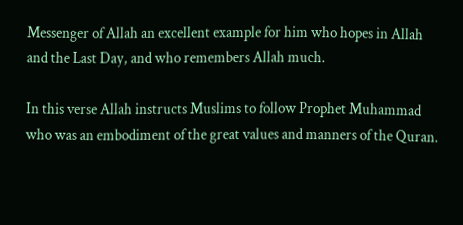Messenger of Allah an excellent example for him who hopes in Allah and the Last Day, and who remembers Allah much.

In this verse Allah instructs Muslims to follow Prophet Muhammad who was an embodiment of the great values and manners of the Quran.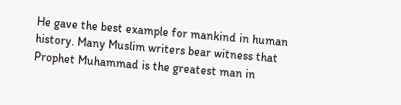He gave the best example for mankind in human history. Many Muslim writers bear witness that Prophet Muhammad is the greatest man in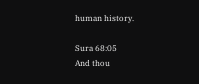human history.

Sura 68:05
And thou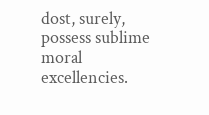dost, surely, possess sublime moral excellencies.